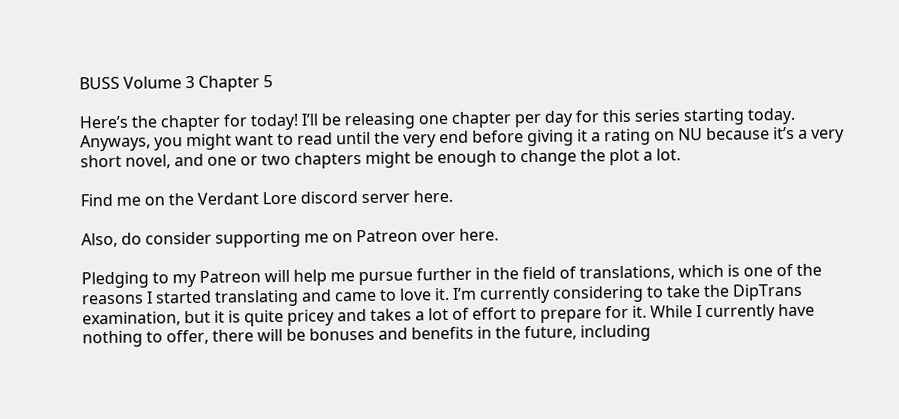BUSS Volume 3 Chapter 5

Here’s the chapter for today! I’ll be releasing one chapter per day for this series starting today. Anyways, you might want to read until the very end before giving it a rating on NU because it’s a very short novel, and one or two chapters might be enough to change the plot a lot.

Find me on the Verdant Lore discord server here.

Also, do consider supporting me on Patreon over here.

Pledging to my Patreon will help me pursue further in the field of translations, which is one of the reasons I started translating and came to love it. I’m currently considering to take the DipTrans examination, but it is quite pricey and takes a lot of effort to prepare for it. While I currently have nothing to offer, there will be bonuses and benefits in the future, including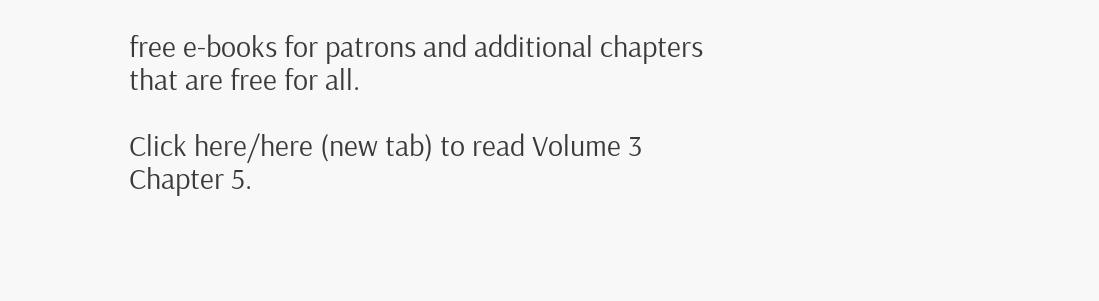free e-books for patrons and additional chapters that are free for all.

Click here/here (new tab) to read Volume 3 Chapter 5.